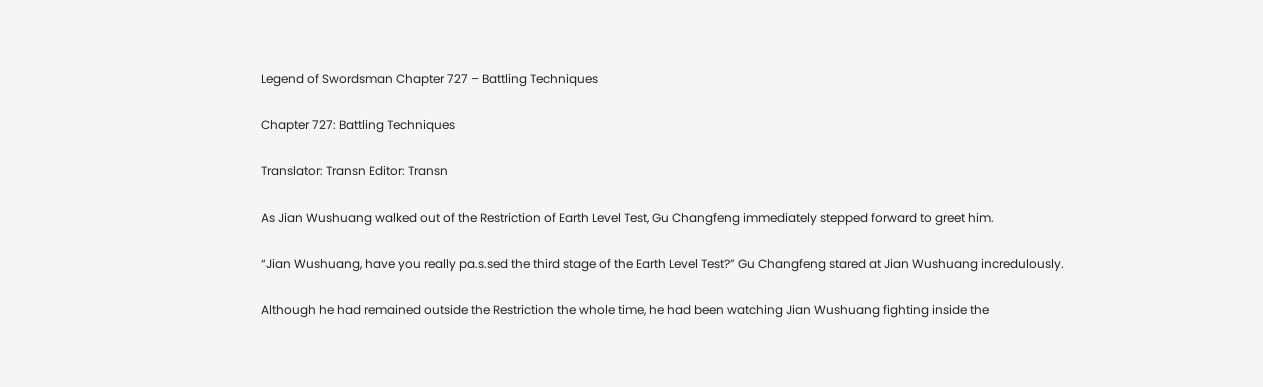Legend of Swordsman Chapter 727 – Battling Techniques

Chapter 727: Battling Techniques

Translator: Transn Editor: Transn

As Jian Wushuang walked out of the Restriction of Earth Level Test, Gu Changfeng immediately stepped forward to greet him.

“Jian Wushuang, have you really pa.s.sed the third stage of the Earth Level Test?” Gu Changfeng stared at Jian Wushuang incredulously.

Although he had remained outside the Restriction the whole time, he had been watching Jian Wushuang fighting inside the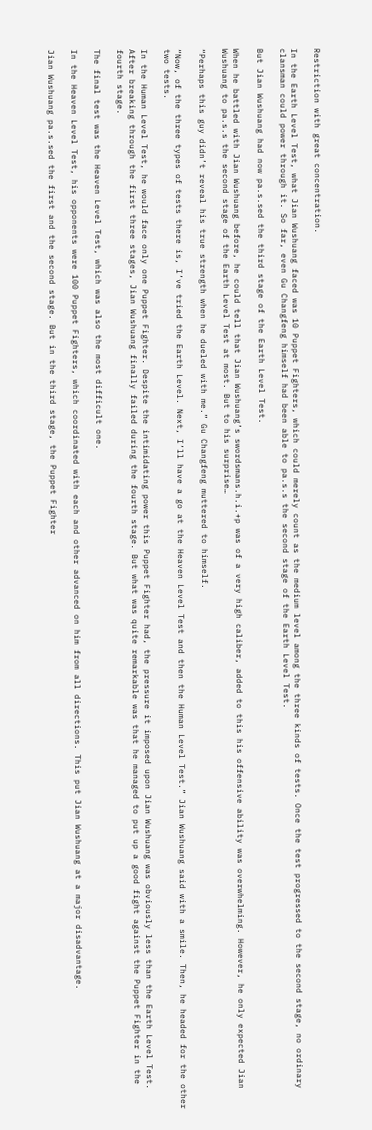Restriction with great concentration.

In the Earth Level Test, what Jian Wushuang faced was 10 Puppet Fighters, which could merely count as the medium level among the three kinds of tests. Once the test progressed to the second stage, no ordinary clansman could power through it. So far, even Gu Changfeng himself had been able to pa.s.s the second stage of the Earth Level Test.

But Jian Wushuang had now pa.s.sed the third stage of the Earth Level Test.

When he battled with Jian Wushuang before, he could tell that Jian Wushuang’s swordsmans.h.i.+p was of a very high caliber, added to this his offensive ability was overwhelming. However, he only expected Jian Wushuang to pa.s.s the second stage of the Earth Level Test at most. But to his surprise…

“Perhaps this guy didn’t reveal his true strength when he dueled with me.” Gu Changfeng muttered to himself.

“Now, of the three types of tests there is, I’ve tried the Earth Level. Next, I’ll have a go at the Heaven Level Test and then the Human Level Test.” Jian Wushuang said with a smile. Then, he headed for the other two tests.

In the Human Level Test, he would face only one Puppet Fighter. Despite the intimidating power this Puppet Fighter had, the pressure it imposed upon Jian Wushuang was obviously less than the Earth Level Test. After breaking through the first three stages, Jian Wushuang finally failed during the fourth stage. But what was quite remarkable was that he managed to put up a good fight against the Puppet Fighter in the fourth stage.

The final test was the Heaven Level Test, which was also the most difficult one.

In the Heaven Level Test, his opponents were 100 Puppet Fighters, which coordinated with each and other advanced on him from all directions. This put Jian Wushuang at a major disadvantage.

Jian Wushuang pa.s.sed the first and the second stage. But in the third stage, the Puppet Fighter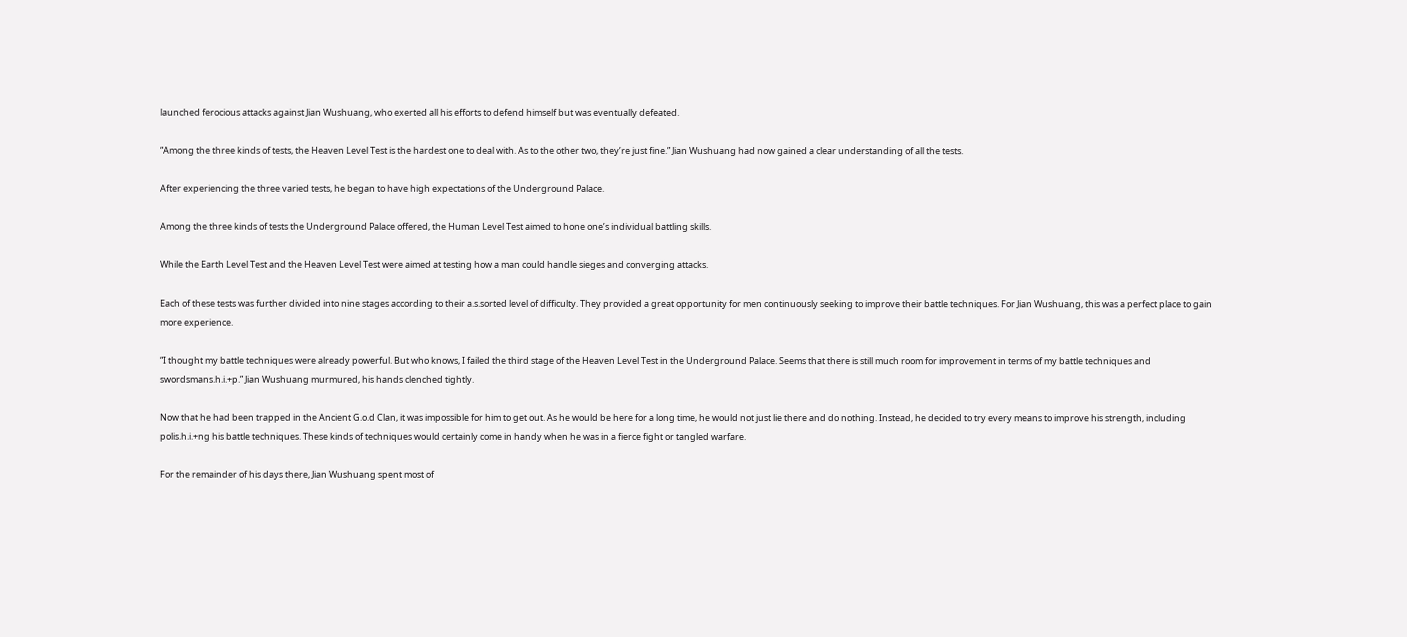launched ferocious attacks against Jian Wushuang, who exerted all his efforts to defend himself but was eventually defeated.

“Among the three kinds of tests, the Heaven Level Test is the hardest one to deal with. As to the other two, they’re just fine.” Jian Wushuang had now gained a clear understanding of all the tests.

After experiencing the three varied tests, he began to have high expectations of the Underground Palace.

Among the three kinds of tests the Underground Palace offered, the Human Level Test aimed to hone one’s individual battling skills.

While the Earth Level Test and the Heaven Level Test were aimed at testing how a man could handle sieges and converging attacks.

Each of these tests was further divided into nine stages according to their a.s.sorted level of difficulty. They provided a great opportunity for men continuously seeking to improve their battle techniques. For Jian Wushuang, this was a perfect place to gain more experience.

“I thought my battle techniques were already powerful. But who knows, I failed the third stage of the Heaven Level Test in the Underground Palace. Seems that there is still much room for improvement in terms of my battle techniques and swordsmans.h.i.+p.” Jian Wushuang murmured, his hands clenched tightly.

Now that he had been trapped in the Ancient G.o.d Clan, it was impossible for him to get out. As he would be here for a long time, he would not just lie there and do nothing. Instead, he decided to try every means to improve his strength, including polis.h.i.+ng his battle techniques. These kinds of techniques would certainly come in handy when he was in a fierce fight or tangled warfare.

For the remainder of his days there, Jian Wushuang spent most of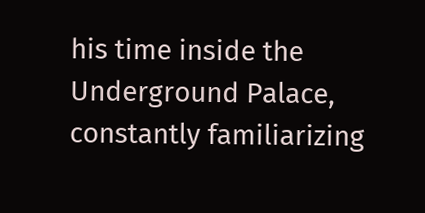his time inside the Underground Palace, constantly familiarizing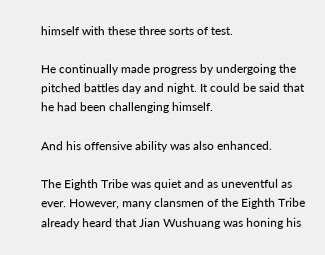himself with these three sorts of test.

He continually made progress by undergoing the pitched battles day and night. It could be said that he had been challenging himself.

And his offensive ability was also enhanced.

The Eighth Tribe was quiet and as uneventful as ever. However, many clansmen of the Eighth Tribe already heard that Jian Wushuang was honing his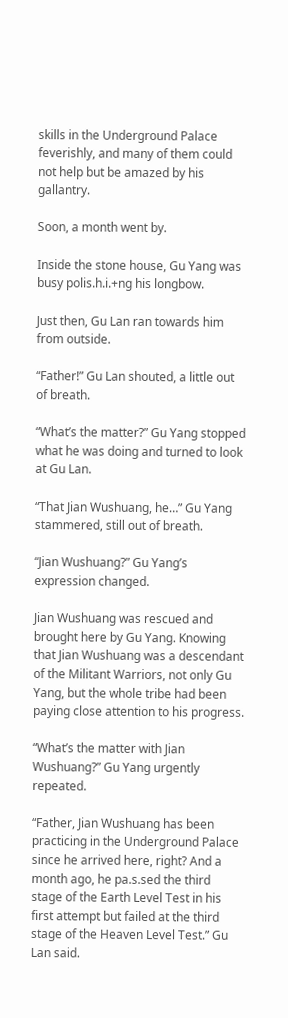skills in the Underground Palace feverishly, and many of them could not help but be amazed by his gallantry.

Soon, a month went by.

Inside the stone house, Gu Yang was busy polis.h.i.+ng his longbow.

Just then, Gu Lan ran towards him from outside.

“Father!” Gu Lan shouted, a little out of breath.

“What’s the matter?” Gu Yang stopped what he was doing and turned to look at Gu Lan.

“That Jian Wushuang, he…” Gu Yang stammered, still out of breath.

“Jian Wushuang?” Gu Yang’s expression changed.

Jian Wushuang was rescued and brought here by Gu Yang. Knowing that Jian Wushuang was a descendant of the Militant Warriors, not only Gu Yang, but the whole tribe had been paying close attention to his progress.

“What’s the matter with Jian Wushuang?” Gu Yang urgently repeated.

“Father, Jian Wushuang has been practicing in the Underground Palace since he arrived here, right? And a month ago, he pa.s.sed the third stage of the Earth Level Test in his first attempt but failed at the third stage of the Heaven Level Test.” Gu Lan said.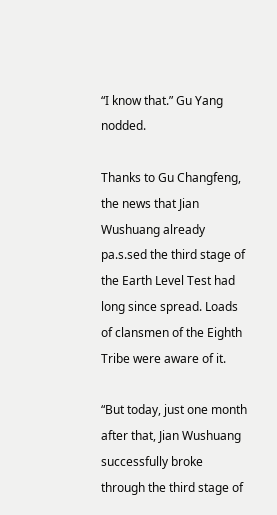“I know that.” Gu Yang nodded.

Thanks to Gu Changfeng, the news that Jian Wushuang already pa.s.sed the third stage of the Earth Level Test had long since spread. Loads of clansmen of the Eighth Tribe were aware of it.

“But today, just one month after that, Jian Wushuang successfully broke through the third stage of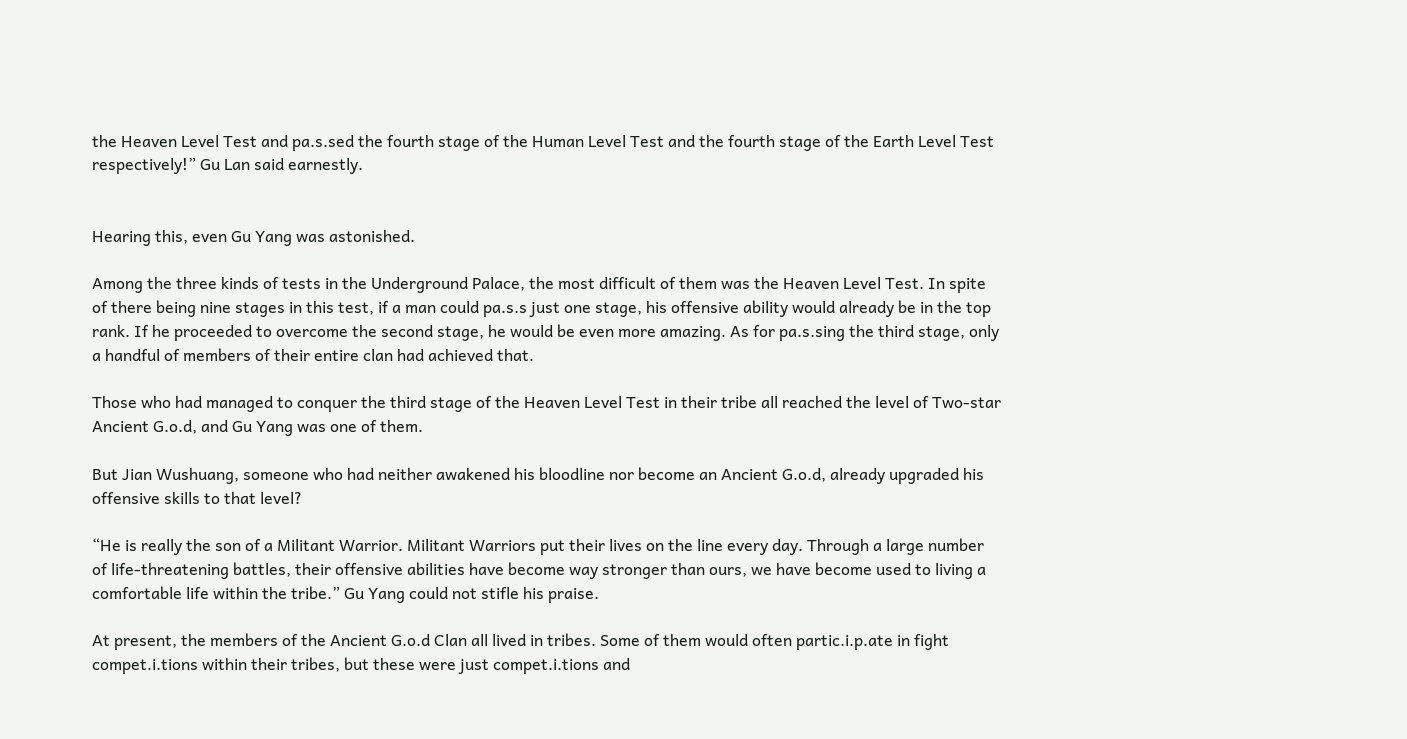the Heaven Level Test and pa.s.sed the fourth stage of the Human Level Test and the fourth stage of the Earth Level Test respectively!” Gu Lan said earnestly.


Hearing this, even Gu Yang was astonished.

Among the three kinds of tests in the Underground Palace, the most difficult of them was the Heaven Level Test. In spite of there being nine stages in this test, if a man could pa.s.s just one stage, his offensive ability would already be in the top rank. If he proceeded to overcome the second stage, he would be even more amazing. As for pa.s.sing the third stage, only a handful of members of their entire clan had achieved that.

Those who had managed to conquer the third stage of the Heaven Level Test in their tribe all reached the level of Two-star Ancient G.o.d, and Gu Yang was one of them.

But Jian Wushuang, someone who had neither awakened his bloodline nor become an Ancient G.o.d, already upgraded his offensive skills to that level?

“He is really the son of a Militant Warrior. Militant Warriors put their lives on the line every day. Through a large number of life-threatening battles, their offensive abilities have become way stronger than ours, we have become used to living a comfortable life within the tribe.” Gu Yang could not stifle his praise.

At present, the members of the Ancient G.o.d Clan all lived in tribes. Some of them would often partic.i.p.ate in fight compet.i.tions within their tribes, but these were just compet.i.tions and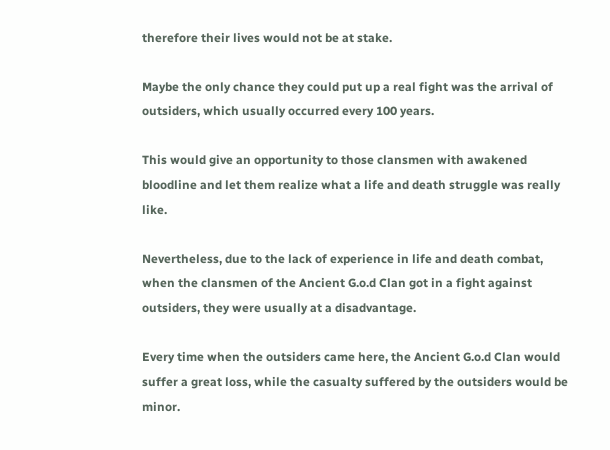therefore their lives would not be at stake.

Maybe the only chance they could put up a real fight was the arrival of outsiders, which usually occurred every 100 years.

This would give an opportunity to those clansmen with awakened bloodline and let them realize what a life and death struggle was really like.

Nevertheless, due to the lack of experience in life and death combat, when the clansmen of the Ancient G.o.d Clan got in a fight against outsiders, they were usually at a disadvantage.

Every time when the outsiders came here, the Ancient G.o.d Clan would suffer a great loss, while the casualty suffered by the outsiders would be minor.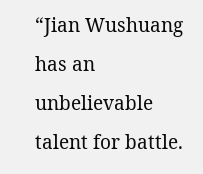“Jian Wushuang has an unbelievable talent for battle.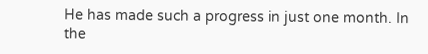He has made such a progress in just one month. In the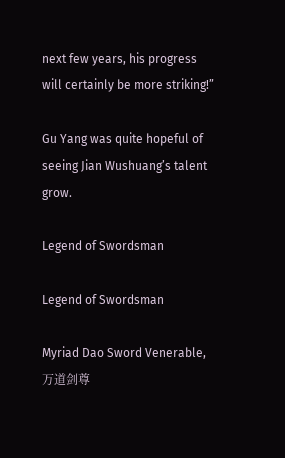next few years, his progress will certainly be more striking!”

Gu Yang was quite hopeful of seeing Jian Wushuang’s talent grow.

Legend of Swordsman

Legend of Swordsman

Myriad Dao Sword Venerable, 万道剑尊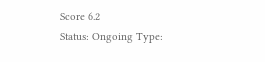Score 6.2
Status: Ongoing Type: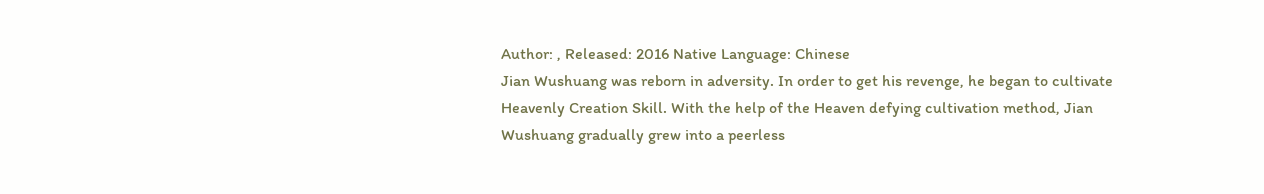Author: , Released: 2016 Native Language: Chinese
Jian Wushuang was reborn in adversity. In order to get his revenge, he began to cultivate Heavenly Creation Skill. With the help of the Heaven defying cultivation method, Jian Wushuang gradually grew into a peerless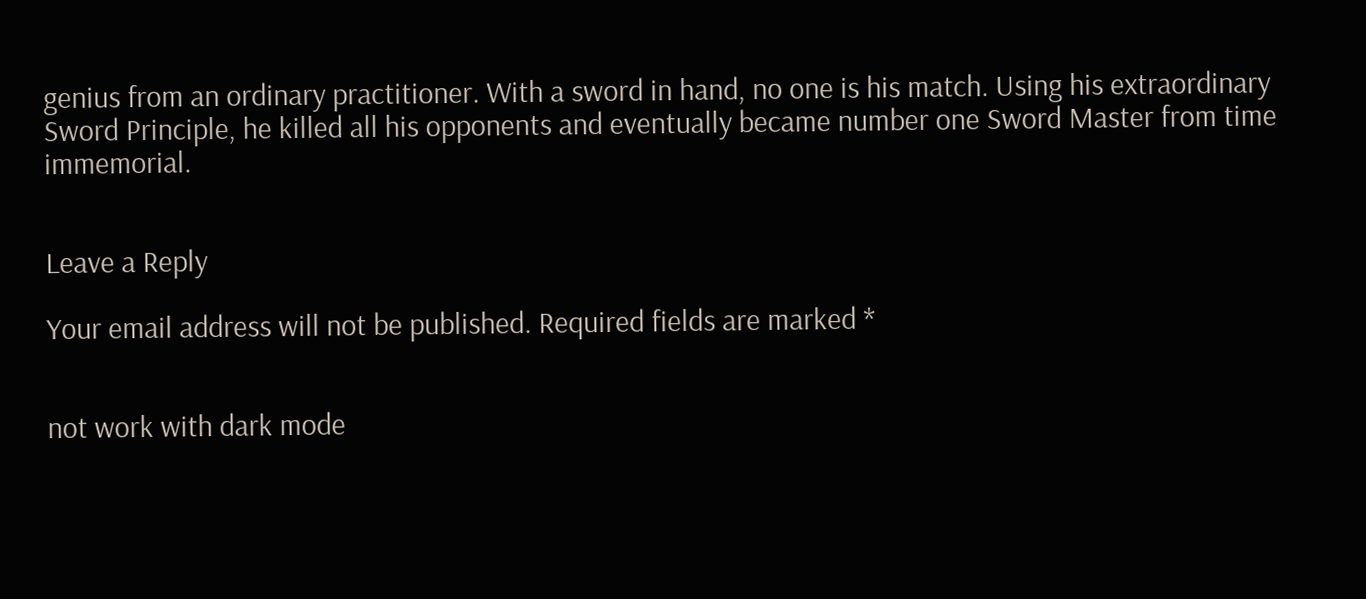genius from an ordinary practitioner. With a sword in hand, no one is his match. Using his extraordinary Sword Principle, he killed all his opponents and eventually became number one Sword Master from time immemorial.


Leave a Reply

Your email address will not be published. Required fields are marked *


not work with dark mode